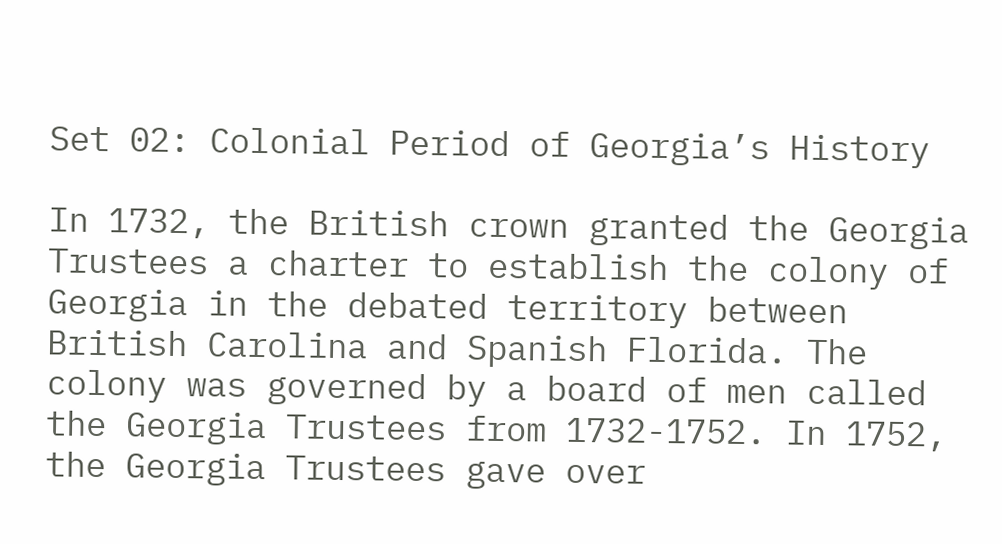Set 02: Colonial Period of Georgia’s History

In 1732, the British crown granted the Georgia Trustees a charter to establish the colony of Georgia in the debated territory between British Carolina and Spanish Florida. The colony was governed by a board of men called the Georgia Trustees from 1732-1752. In 1752, the Georgia Trustees gave over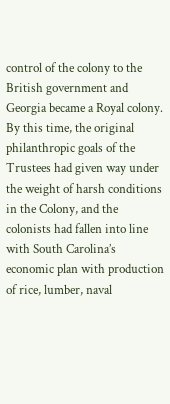control of the colony to the British government and Georgia became a Royal colony. By this time, the original philanthropic goals of the Trustees had given way under the weight of harsh conditions in the Colony, and the colonists had fallen into line with South Carolina’s economic plan with production of rice, lumber, naval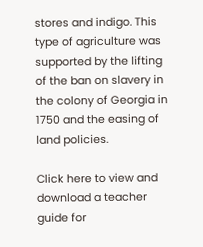stores and indigo. This type of agriculture was supported by the lifting of the ban on slavery in the colony of Georgia in 1750 and the easing of land policies.

Click here to view and download a teacher guide for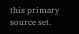this primary source set.